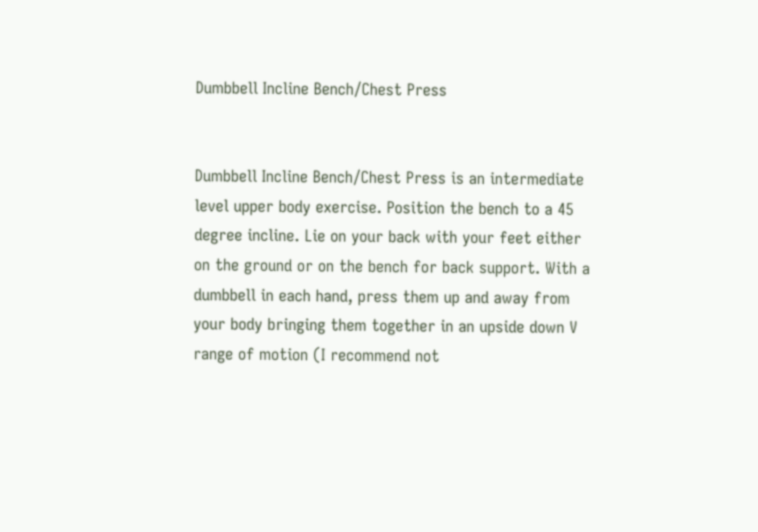Dumbbell Incline Bench/Chest Press


Dumbbell Incline Bench/Chest Press is an intermediate level upper body exercise. Position the bench to a 45 degree incline. Lie on your back with your feet either on the ground or on the bench for back support. With a dumbbell in each hand, press them up and away from your body bringing them together in an upside down V range of motion (I recommend not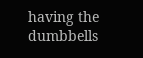having the dumbbells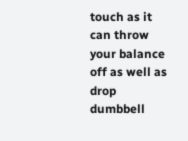touch as it can throw your balance off as well as drop dumbbell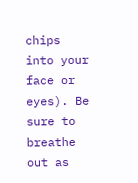chips into your face or eyes). Be sure to breathe out as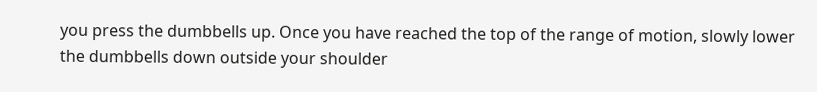you press the dumbbells up. Once you have reached the top of the range of motion, slowly lower the dumbbells down outside your shoulder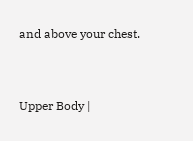and above your chest.



Upper Body |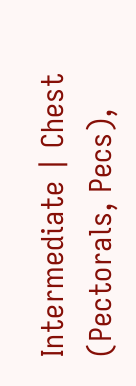Intermediate | Chest (Pectorals, Pecs),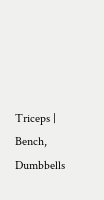Triceps | Bench, Dumbbells